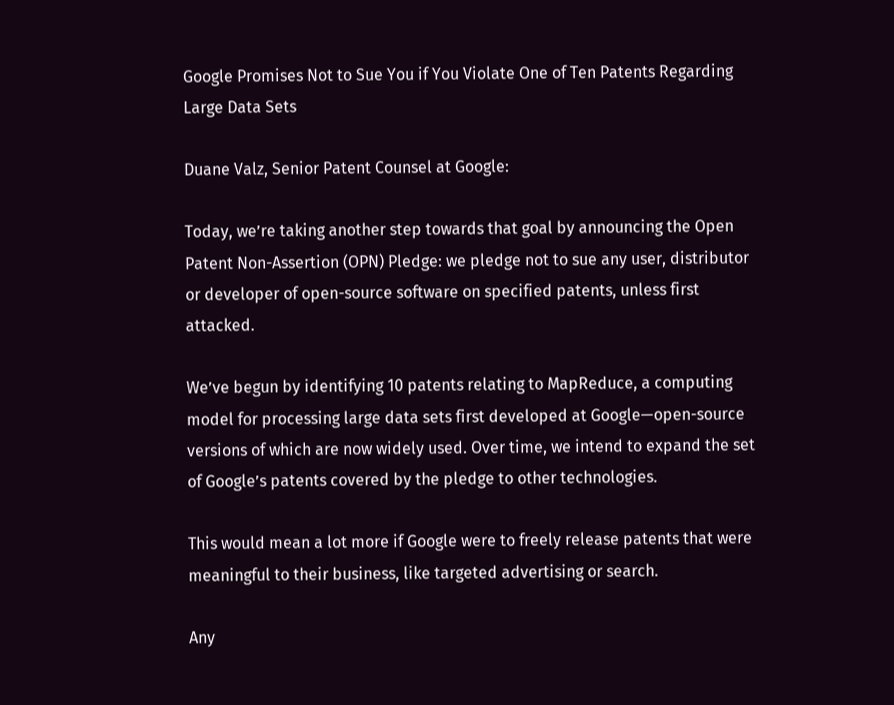Google Promises Not to Sue You if You Violate One of Ten Patents Regarding Large Data Sets

Duane Valz, Senior Patent Counsel at Google:

Today, we’re taking another step towards that goal by announcing the Open Patent Non-Assertion (OPN) Pledge: we pledge not to sue any user, distributor or developer of open-source software on specified patents, unless first attacked.

We’ve begun by identifying 10 patents relating to MapReduce, a computing model for processing large data sets first developed at Google—open-source versions of which are now widely used. Over time, we intend to expand the set of Google’s patents covered by the pledge to other technologies.

This would mean a lot more if Google were to freely release patents that were meaningful to their business, like targeted advertising or search.

Any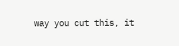way you cut this, it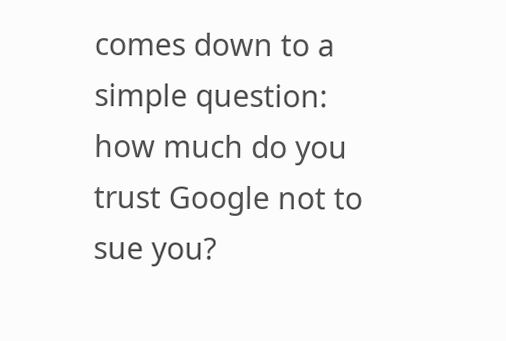comes down to a simple question: how much do you trust Google not to sue you?